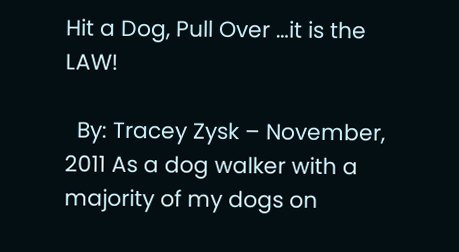Hit a Dog, Pull Over …it is the LAW!

  By: Tracey Zysk – November, 2011 As a dog walker with a majority of my dogs on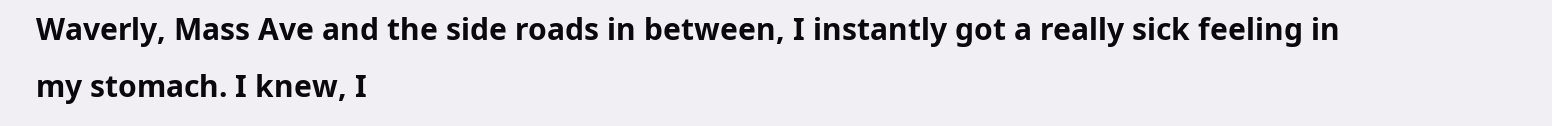Waverly, Mass Ave and the side roads in between, I instantly got a really sick feeling in my stomach. I knew, I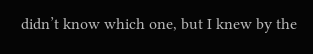didn’t know which one, but I knew by the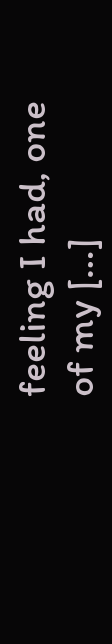feeling I had, one of my […]